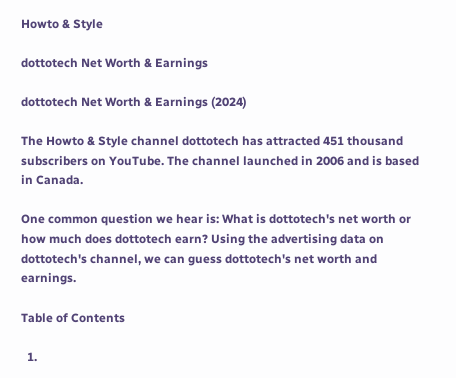Howto & Style

dottotech Net Worth & Earnings

dottotech Net Worth & Earnings (2024)

The Howto & Style channel dottotech has attracted 451 thousand subscribers on YouTube. The channel launched in 2006 and is based in Canada.

One common question we hear is: What is dottotech's net worth or how much does dottotech earn? Using the advertising data on dottotech's channel, we can guess dottotech's net worth and earnings.

Table of Contents

  1.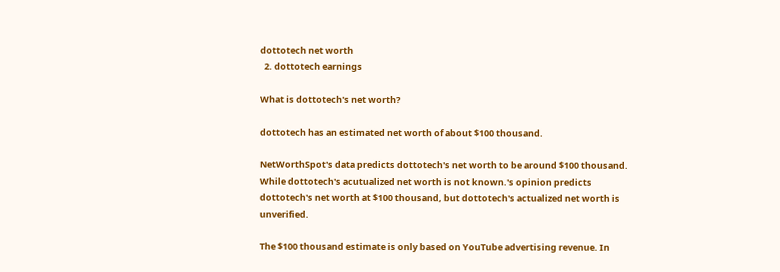dottotech net worth
  2. dottotech earnings

What is dottotech's net worth?

dottotech has an estimated net worth of about $100 thousand.

NetWorthSpot's data predicts dottotech's net worth to be around $100 thousand. While dottotech's acutualized net worth is not known.'s opinion predicts dottotech's net worth at $100 thousand, but dottotech's actualized net worth is unverified.

The $100 thousand estimate is only based on YouTube advertising revenue. In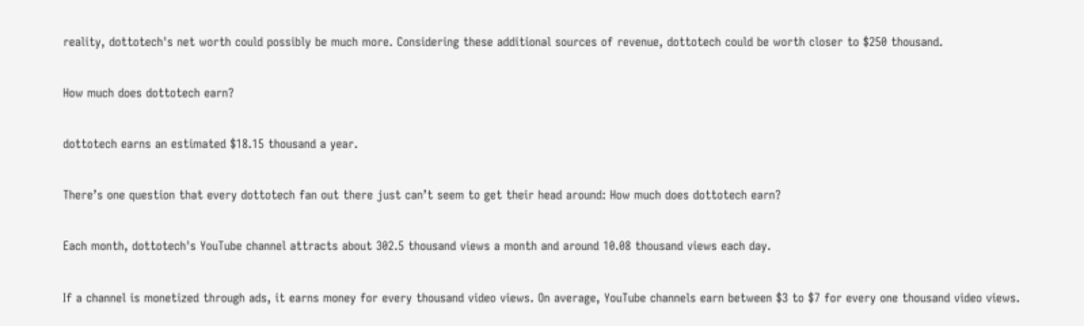reality, dottotech's net worth could possibly be much more. Considering these additional sources of revenue, dottotech could be worth closer to $250 thousand.

How much does dottotech earn?

dottotech earns an estimated $18.15 thousand a year.

There’s one question that every dottotech fan out there just can’t seem to get their head around: How much does dottotech earn?

Each month, dottotech's YouTube channel attracts about 302.5 thousand views a month and around 10.08 thousand views each day.

If a channel is monetized through ads, it earns money for every thousand video views. On average, YouTube channels earn between $3 to $7 for every one thousand video views.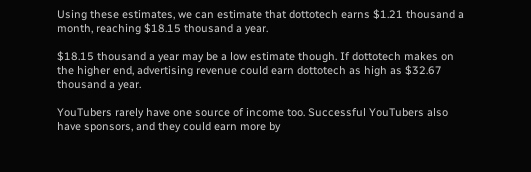Using these estimates, we can estimate that dottotech earns $1.21 thousand a month, reaching $18.15 thousand a year.

$18.15 thousand a year may be a low estimate though. If dottotech makes on the higher end, advertising revenue could earn dottotech as high as $32.67 thousand a year.

YouTubers rarely have one source of income too. Successful YouTubers also have sponsors, and they could earn more by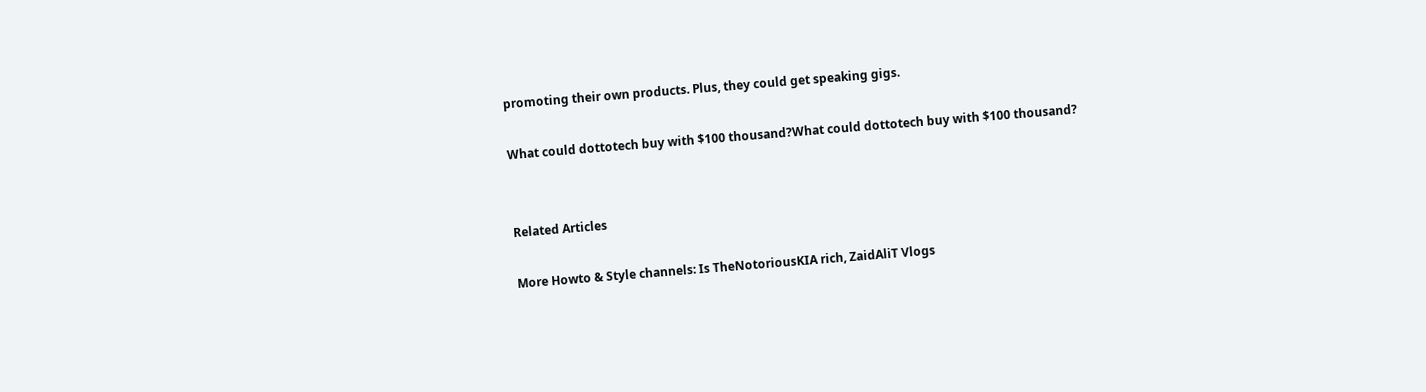promoting their own products. Plus, they could get speaking gigs.

What could dottotech buy with $100 thousand?What could dottotech buy with $100 thousand?


Related Articles

More Howto & Style channels: Is TheNotoriousKIA rich, ZaidAliT Vlogs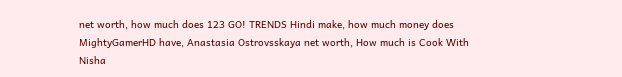net worth, how much does 123 GO! TRENDS Hindi make, how much money does MightyGamerHD have, Anastasia Ostrovsskaya net worth, How much is Cook With Nisha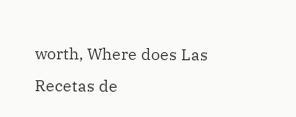worth, Where does Las Recetas de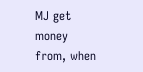MJ get money from, when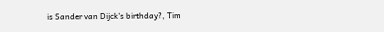is Sander van Dijck's birthday?, Tim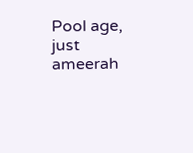Pool age, just ameerah